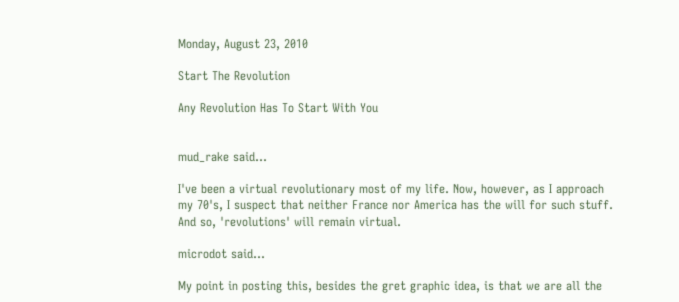Monday, August 23, 2010

Start The Revolution

Any Revolution Has To Start With You


mud_rake said...

I've been a virtual revolutionary most of my life. Now, however, as I approach my 70's, I suspect that neither France nor America has the will for such stuff. And so, 'revolutions' will remain virtual.

microdot said...

My point in posting this, besides the gret graphic idea, is that we are all the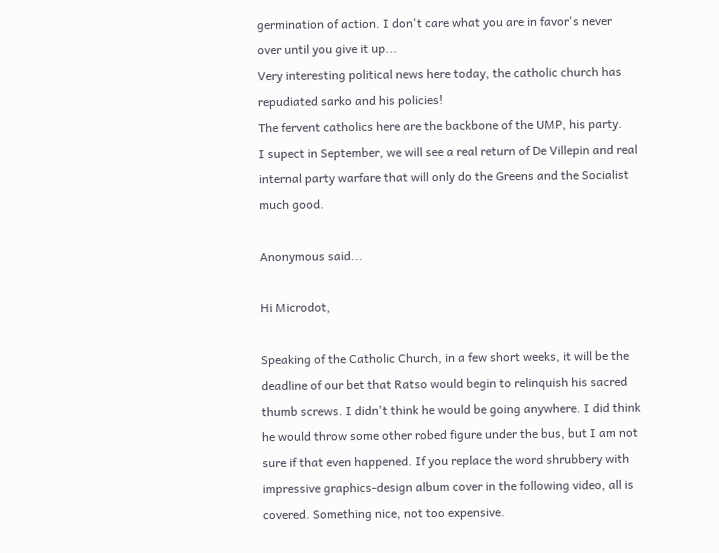germination of action. I don't care what you are in favor's never over until you give it up...
Very interesting political news here today, the catholic church has repudiated sarko and his policies!
The fervent catholics here are the backbone of the UMP, his party.
I supect in September, we will see a real return of De Villepin and real internal party warfare that will only do the Greens and the Socialist much good.

Anonymous said...

Hi Microdot,

Speaking of the Catholic Church, in a few short weeks, it will be the deadline of our bet that Ratso would begin to relinquish his sacred thumb screws. I didn't think he would be going anywhere. I did think he would throw some other robed figure under the bus, but I am not sure if that even happened. If you replace the word shrubbery with impressive graphics-design album cover in the following video, all is covered. Something nice, not too expensive.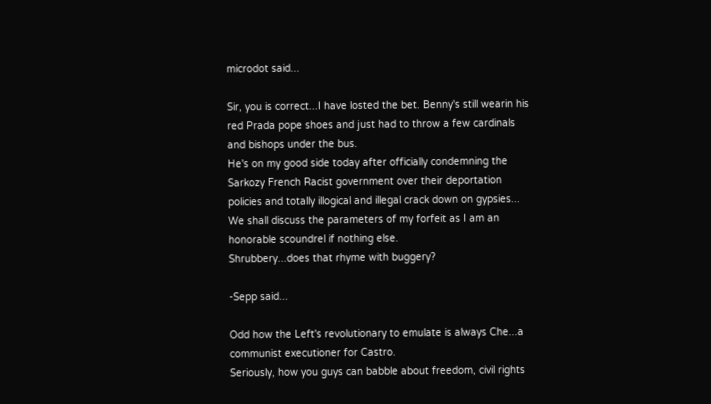microdot said...

Sir, you is correct...I have losted the bet. Benny's still wearin his red Prada pope shoes and just had to throw a few cardinals and bishops under the bus.
He's on my good side today after officially condemning the Sarkozy French Racist government over their deportation policies and totally illogical and illegal crack down on gypsies...
We shall discuss the parameters of my forfeit as I am an honorable scoundrel if nothing else.
Shrubbery...does that rhyme with buggery?

-Sepp said...

Odd how the Left's revolutionary to emulate is always Che...a communist executioner for Castro.
Seriously, how you guys can babble about freedom, civil rights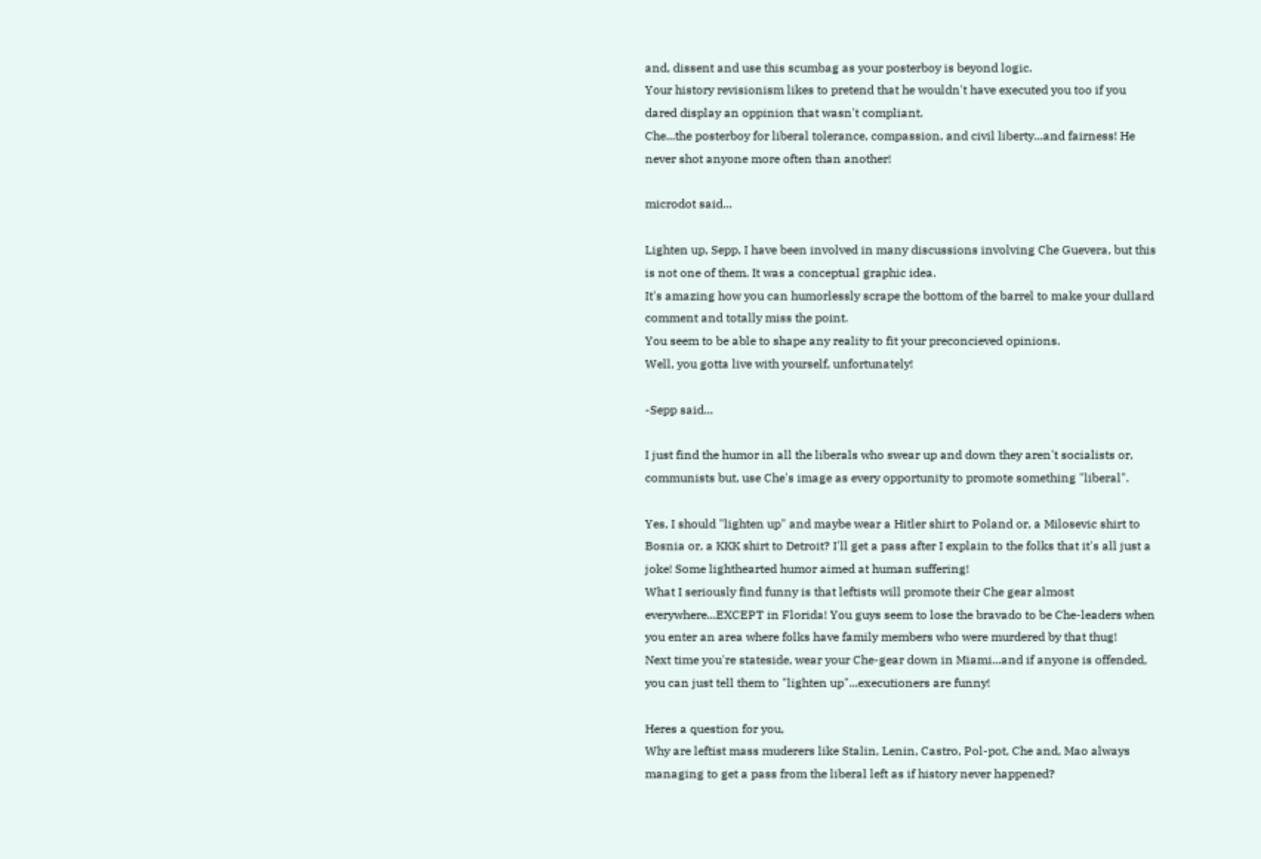and, dissent and use this scumbag as your posterboy is beyond logic.
Your history revisionism likes to pretend that he wouldn't have executed you too if you dared display an oppinion that wasn't compliant.
Che...the posterboy for liberal tolerance, compassion, and civil liberty...and fairness! He never shot anyone more often than another!

microdot said...

Lighten up, Sepp, I have been involved in many discussions involving Che Guevera, but this is not one of them. It was a conceptual graphic idea.
It's amazing how you can humorlessly scrape the bottom of the barrel to make your dullard comment and totally miss the point.
You seem to be able to shape any reality to fit your preconcieved opinions.
Well, you gotta live with yourself, unfortunately!

-Sepp said...

I just find the humor in all the liberals who swear up and down they aren't socialists or, communists but, use Che's image as every opportunity to promote something "liberal".

Yes, I should "lighten up" and maybe wear a Hitler shirt to Poland or, a Milosevic shirt to Bosnia or, a KKK shirt to Detroit? I'll get a pass after I explain to the folks that it's all just a joke! Some lighthearted humor aimed at human suffering!
What I seriously find funny is that leftists will promote their Che gear almost everywhere...EXCEPT in Florida! You guys seem to lose the bravado to be Che-leaders when you enter an area where folks have family members who were murdered by that thug!
Next time you're stateside, wear your Che-gear down in Miami...and if anyone is offended, you can just tell them to "lighten up"...executioners are funny!

Heres a question for you,
Why are leftist mass muderers like Stalin, Lenin, Castro, Pol-pot, Che and, Mao always managing to get a pass from the liberal left as if history never happened?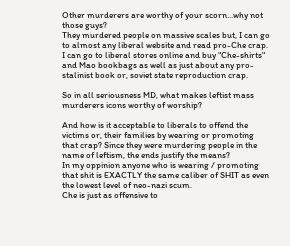Other murderers are worthy of your scorn...why not those guys?
They murdered people on massive scales but, I can go to almost any liberal website and read pro-Che crap.
I can go to liberal stores online and buy "Che-shirts" and Mao bookbags as well as just about any pro-stalinist book or, soviet state reproduction crap.

So in all seriousness MD, what makes leftist mass murderers icons worthy of worship?

And how is it acceptable to liberals to offend the victims or, their families by wearing or promoting that crap? Since they were murdering people in the name of leftism, the ends justify the means?
In my oppinion anyone who is wearing / promoting that shit is EXACTLY the same caliber of SHIT as even the lowest level of neo-nazi scum.
Che is just as offensive to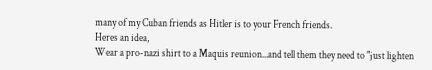many of my Cuban friends as Hitler is to your French friends.
Heres an idea,
Wear a pro-nazi shirt to a Maquis reunion...and tell them they need to "just lighten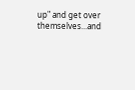up" and get over themselves...and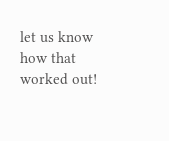let us know how that worked out!